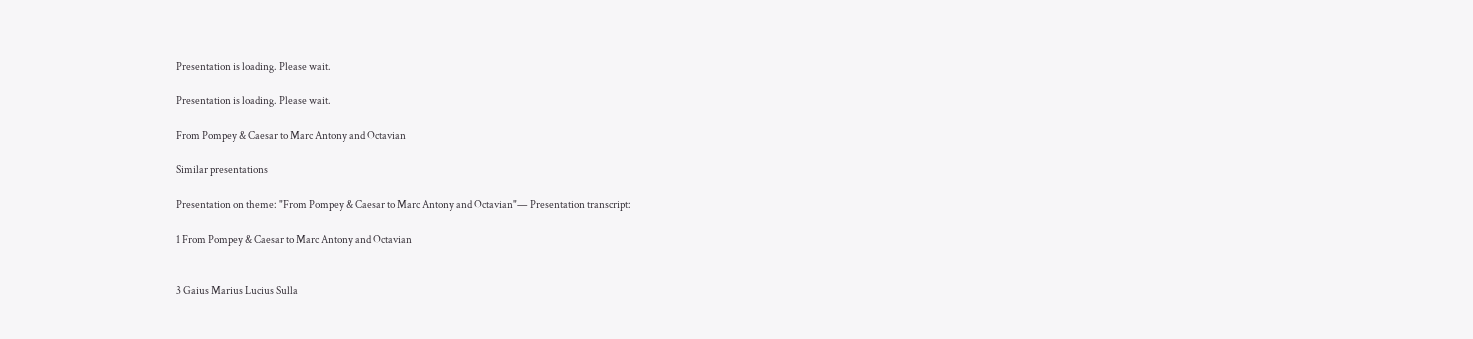Presentation is loading. Please wait.

Presentation is loading. Please wait.

From Pompey & Caesar to Marc Antony and Octavian

Similar presentations

Presentation on theme: "From Pompey & Caesar to Marc Antony and Octavian"— Presentation transcript:

1 From Pompey & Caesar to Marc Antony and Octavian


3 Gaius Marius Lucius Sulla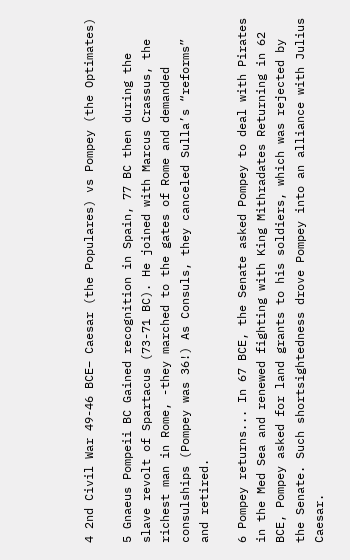4 2nd Civil War 49-46 BCE– Caesar (the Populares) vs Pompey (the Optimates)

5 Gnaeus Pompeii BC Gained recognition in Spain, 77 BC then during the slave revolt of Spartacus (73-71 BC). He joined with Marcus Crassus, the richest man in Rome, -they marched to the gates of Rome and demanded consulships (Pompey was 36!) As Consuls, they canceled Sulla’s “reforms” and retired.

6 Pompey returns... In 67 BCE, the Senate asked Pompey to deal with Pirates in the Med Sea and renewed fighting with King Mithradates Returning in 62 BCE, Pompey asked for land grants to his soldiers, which was rejected by the Senate. Such shortsightedness drove Pompey into an alliance with Julius Caesar.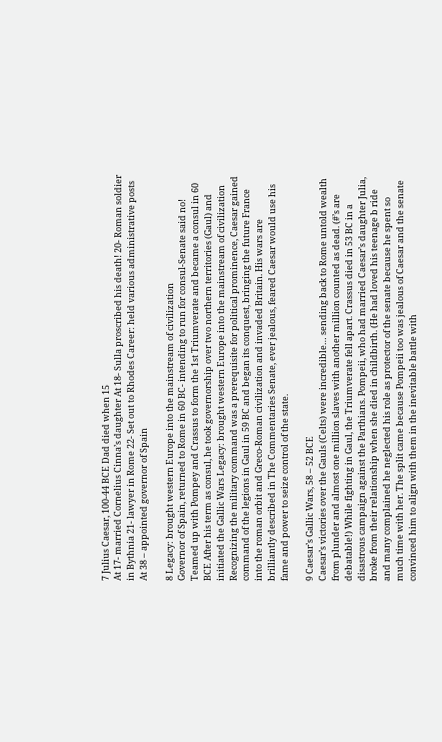7 Julius Caesar, 100-44 BCE Dad died when 15
At 17- married Cornelius Cinna’s daughter At 18- Sulla proscribed his death! 20- Roman soldier in Bythnia 21- lawyer in Rome 22- Set out to Rhodes Career: held various administrative posts At 38 – appointed governor of Spain

8 Legacy: brought western Europe into the mainstream of civilization
Governor of Spain, returned to Rome in 60 BC- intending to run for consul-Senate said no! Teamed up with Pompey and Crassus to form the 1st Triumverate and became a consul in 60 BCE After his term as consul, he took governorship over two northern territories (Gaul) and initiated the Gallic Wars Legacy: brought western Europe into the mainstream of civilization Recognizing the military command was a prerequisite for political prominence, Caesar gained command of the legions in Gaul in 59 BC and began its conquest, bringing the future France into the roman orbit and Greco-Roman civilization and invaded Britain. His wars are brilliantly described in The Commentaries Senate, ever jealous, feared Caesar would use his fame and power to seize control of the state.

9 Caesar’s Gallic Wars, 58 – 52 BCE
Caesar’s victories over the Gauls (Celts) were incredible… sending back to Rome untold wealth from plunder and almost one million slaves with another million counted as dead. (#’s are debatable!) While fighting in Gaul, the Triumverate fell apart. Crassus died in 53 BC in a disastrous campaign against the Parthians. Pompeii, who had married Caesar’s daughter Julia, broke from their relationship when she died in childbirth. (He had loved his teenage b ride and many complained he neglected his role as protector of the senate because he spent so much time with her. The split came because Pompeii too was jealous of Caesar and the senate convinced him to align with them in the inevitable battle with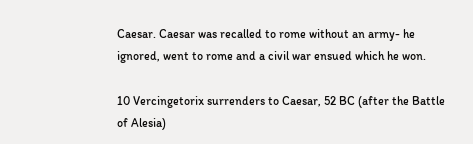Caesar. Caesar was recalled to rome without an army- he ignored, went to rome and a civil war ensued which he won.

10 Vercingetorix surrenders to Caesar, 52 BC (after the Battle of Alesia)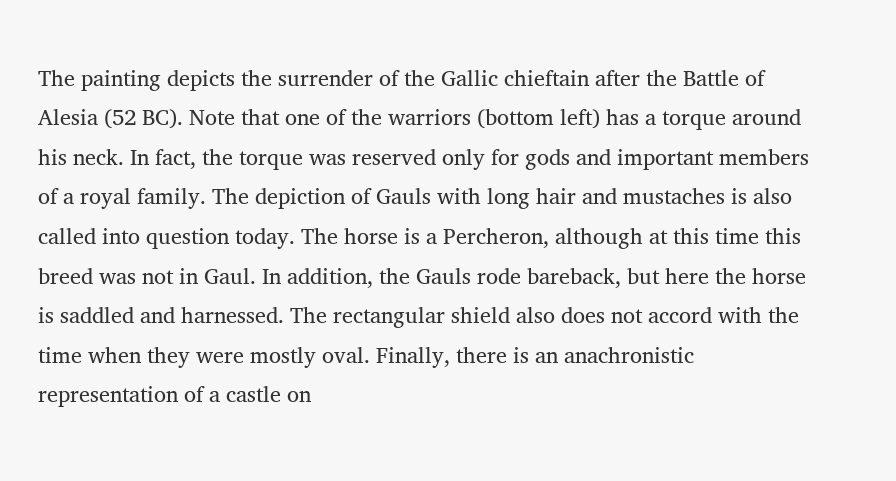The painting depicts the surrender of the Gallic chieftain after the Battle of Alesia (52 BC). Note that one of the warriors (bottom left) has a torque around his neck. In fact, the torque was reserved only for gods and important members of a royal family. The depiction of Gauls with long hair and mustaches is also called into question today. The horse is a Percheron, although at this time this breed was not in Gaul. In addition, the Gauls rode bareback, but here the horse is saddled and harnessed. The rectangular shield also does not accord with the time when they were mostly oval. Finally, there is an anachronistic representation of a castle on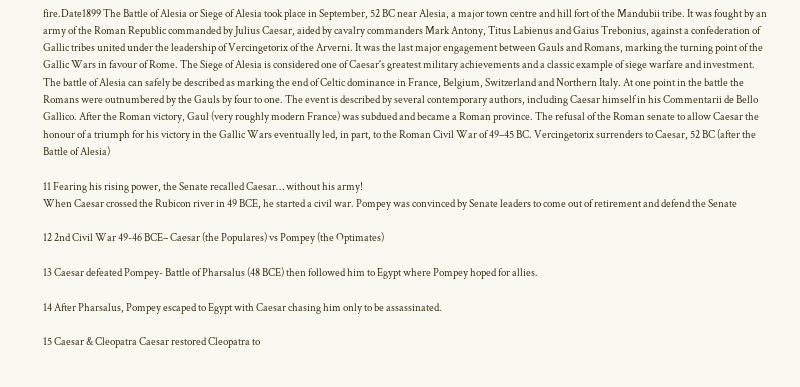fire.Date1899 The Battle of Alesia or Siege of Alesia took place in September, 52 BC near Alesia, a major town centre and hill fort of the Mandubii tribe. It was fought by an army of the Roman Republic commanded by Julius Caesar, aided by cavalry commanders Mark Antony, Titus Labienus and Gaius Trebonius, against a confederation of Gallic tribes united under the leadership of Vercingetorix of the Arverni. It was the last major engagement between Gauls and Romans, marking the turning point of the Gallic Wars in favour of Rome. The Siege of Alesia is considered one of Caesar's greatest military achievements and a classic example of siege warfare and investment. The battle of Alesia can safely be described as marking the end of Celtic dominance in France, Belgium, Switzerland and Northern Italy. At one point in the battle the Romans were outnumbered by the Gauls by four to one. The event is described by several contemporary authors, including Caesar himself in his Commentarii de Bello Gallico. After the Roman victory, Gaul (very roughly modern France) was subdued and became a Roman province. The refusal of the Roman senate to allow Caesar the honour of a triumph for his victory in the Gallic Wars eventually led, in part, to the Roman Civil War of 49–45 BC. Vercingetorix surrenders to Caesar, 52 BC (after the Battle of Alesia)

11 Fearing his rising power, the Senate recalled Caesar… without his army!
When Caesar crossed the Rubicon river in 49 BCE, he started a civil war. Pompey was convinced by Senate leaders to come out of retirement and defend the Senate

12 2nd Civil War 49-46 BCE– Caesar (the Populares) vs Pompey (the Optimates)

13 Caesar defeated Pompey- Battle of Pharsalus (48 BCE) then followed him to Egypt where Pompey hoped for allies.

14 After Pharsalus, Pompey escaped to Egypt with Caesar chasing him only to be assassinated.

15 Caesar & Cleopatra Caesar restored Cleopatra to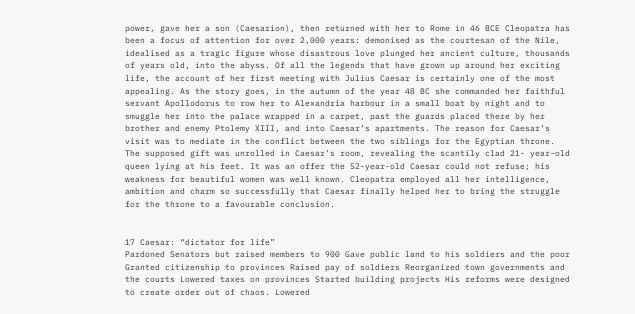power, gave her a son (Caesarion), then returned with her to Rome in 46 BCE Cleopatra has been a focus of attention for over 2,000 years: demonised as the courtesan of the Nile, idealised as a tragic figure whose disastrous love plunged her ancient culture, thousands of years old, into the abyss. Of all the legends that have grown up around her exciting life, the account of her first meeting with Julius Caesar is certainly one of the most appealing. As the story goes, in the autumn of the year 48 BC she commanded her faithful servant Apollodorus to row her to Alexandria harbour in a small boat by night and to smuggle her into the palace wrapped in a carpet, past the guards placed there by her brother and enemy Ptolemy XIII, and into Caesar’s apartments. The reason for Caesar’s visit was to mediate in the conflict between the two siblings for the Egyptian throne. The supposed gift was unrolled in Caesar’s room, revealing the scantily clad 21- year-old queen lying at his feet. It was an offer the 52-year-old Caesar could not refuse; his weakness for beautiful women was well known. Cleopatra employed all her intelligence, ambition and charm so successfully that Caesar finally helped her to bring the struggle for the throne to a favourable conclusion.


17 Caesar: “dictator for life”
Pardoned Senators but raised members to 900 Gave public land to his soldiers and the poor Granted citizenship to provinces Raised pay of soldiers Reorganized town governments and the courts Lowered taxes on provinces Started building projects His reforms were designed to create order out of chaos. Lowered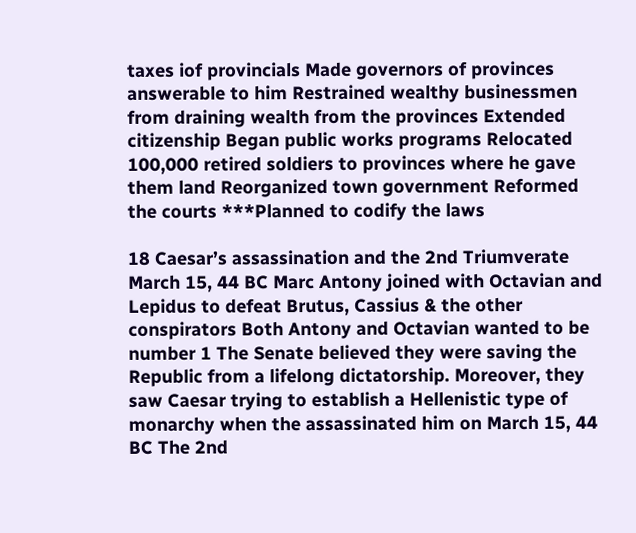taxes iof provincials Made governors of provinces answerable to him Restrained wealthy businessmen from draining wealth from the provinces Extended citizenship Began public works programs Relocated 100,000 retired soldiers to provinces where he gave them land Reorganized town government Reformed the courts ***Planned to codify the laws

18 Caesar’s assassination and the 2nd Triumverate
March 15, 44 BC Marc Antony joined with Octavian and Lepidus to defeat Brutus, Cassius & the other conspirators Both Antony and Octavian wanted to be number 1 The Senate believed they were saving the Republic from a lifelong dictatorship. Moreover, they saw Caesar trying to establish a Hellenistic type of monarchy when the assassinated him on March 15, 44 BC The 2nd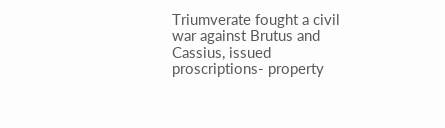Triumverate fought a civil war against Brutus and Cassius, issued proscriptions- property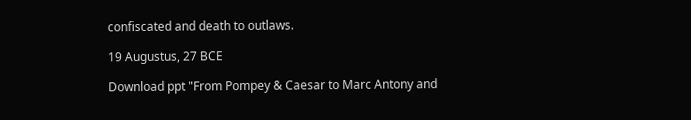confiscated and death to outlaws.

19 Augustus, 27 BCE

Download ppt "From Pompey & Caesar to Marc Antony and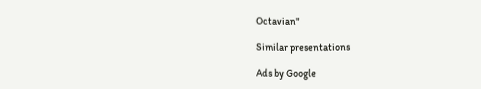Octavian"

Similar presentations

Ads by Google